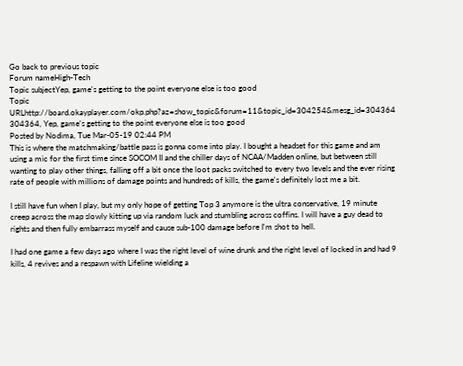Go back to previous topic
Forum nameHigh-Tech
Topic subjectYep, game's getting to the point everyone else is too good
Topic URLhttp://board.okayplayer.com/okp.php?az=show_topic&forum=11&topic_id=304254&mesg_id=304364
304364, Yep, game's getting to the point everyone else is too good
Posted by Nodima, Tue Mar-05-19 02:44 PM
This is where the matchmaking/battle pass is gonna come into play. I bought a headset for this game and am using a mic for the first time since SOCOM II and the chiller days of NCAA/Madden online, but between still wanting to play other things, falling off a bit once the loot packs switched to every two levels and the ever rising rate of people with millions of damage points and hundreds of kills, the game's definitely lost me a bit.

I still have fun when I play, but my only hope of getting Top 3 anymore is the ultra conservative, 19 minute creep across the map slowly kitting up via random luck and stumbling across coffins. I will have a guy dead to rights and then fully embarrass myself and cause sub-100 damage before I'm shot to hell.

I had one game a few days ago where I was the right level of wine drunk and the right level of locked in and had 9 kills, 4 revives and a respawn with Lifeline wielding a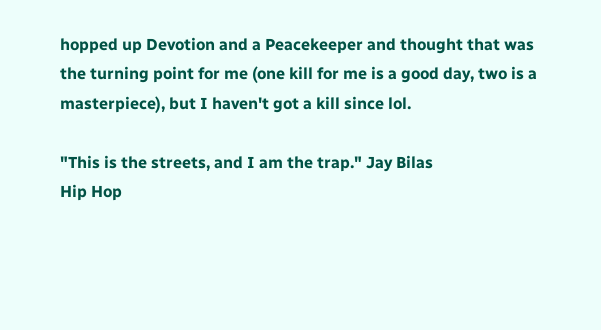hopped up Devotion and a Peacekeeper and thought that was the turning point for me (one kill for me is a good day, two is a masterpiece), but I haven't got a kill since lol.

"This is the streets, and I am the trap." Jay Bilas
Hip Hop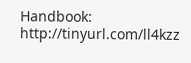Handbook: http://tinyurl.com/ll4kzz